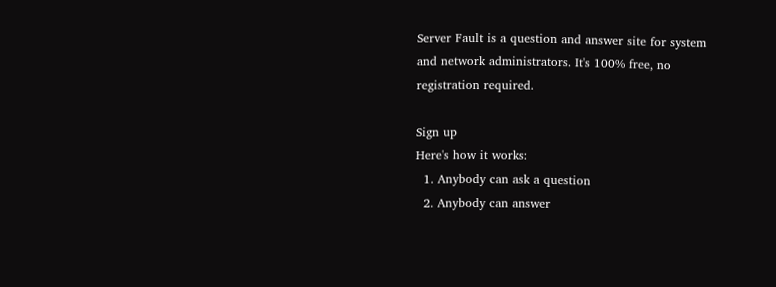Server Fault is a question and answer site for system and network administrators. It's 100% free, no registration required.

Sign up
Here's how it works:
  1. Anybody can ask a question
  2. Anybody can answer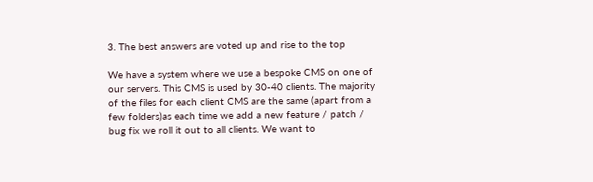3. The best answers are voted up and rise to the top

We have a system where we use a bespoke CMS on one of our servers. This CMS is used by 30-40 clients. The majority of the files for each client CMS are the same (apart from a few folders)as each time we add a new feature / patch / bug fix we roll it out to all clients. We want to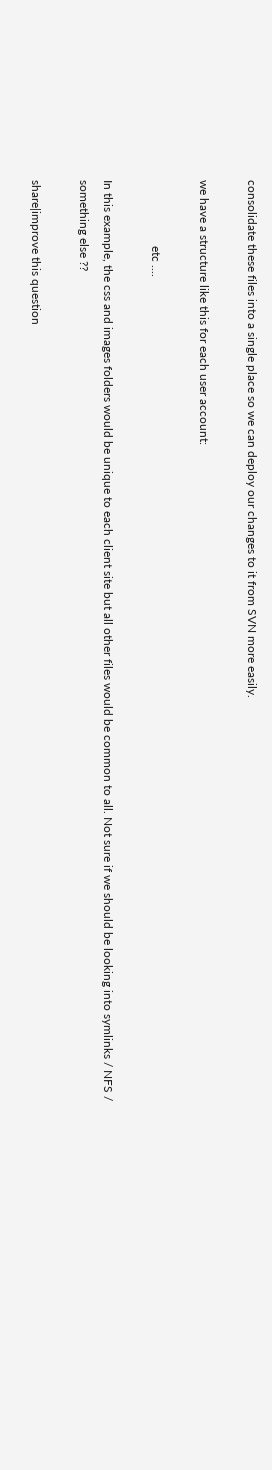consolidate these files into a single place so we can deploy our changes to it from SVN more easily.

we have a structure like this for each user account:

                      etc ....

In this example, the css and images folders would be unique to each client site but all other files would be common to all. Not sure if we should be looking into symlinks / NFS / something else ??

share|improve this question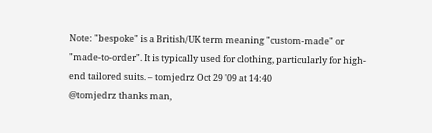Note: "bespoke" is a British/UK term meaning "custom-made" or "made-to-order". It is typically used for clothing, particularly for high-end tailored suits. – tomjedrz Oct 29 '09 at 14:40
@tomjedrz thanks man,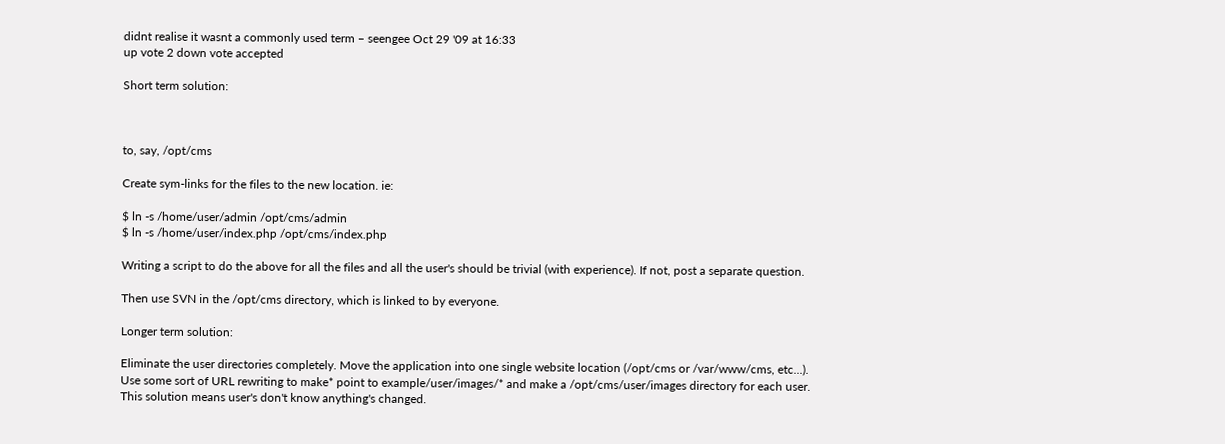didnt realise it wasnt a commonly used term – seengee Oct 29 '09 at 16:33
up vote 2 down vote accepted

Short term solution:



to, say, /opt/cms

Create sym-links for the files to the new location. ie:

$ ln -s /home/user/admin /opt/cms/admin
$ ln -s /home/user/index.php /opt/cms/index.php

Writing a script to do the above for all the files and all the user's should be trivial (with experience). If not, post a separate question.

Then use SVN in the /opt/cms directory, which is linked to by everyone.

Longer term solution:

Eliminate the user directories completely. Move the application into one single website location (/opt/cms or /var/www/cms, etc...). Use some sort of URL rewriting to make* point to example/user/images/* and make a /opt/cms/user/images directory for each user. This solution means user's don't know anything's changed.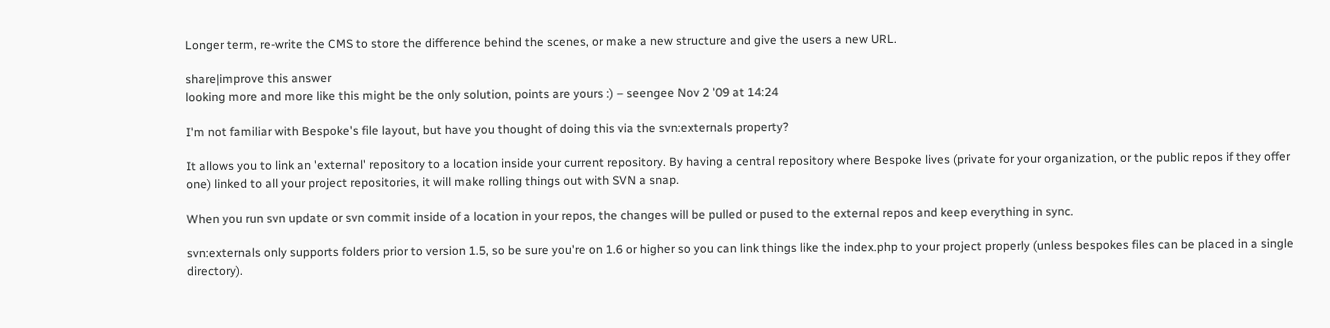Longer term, re-write the CMS to store the difference behind the scenes, or make a new structure and give the users a new URL.

share|improve this answer
looking more and more like this might be the only solution, points are yours :) – seengee Nov 2 '09 at 14:24

I'm not familiar with Bespoke's file layout, but have you thought of doing this via the svn:externals property?

It allows you to link an 'external' repository to a location inside your current repository. By having a central repository where Bespoke lives (private for your organization, or the public repos if they offer one) linked to all your project repositories, it will make rolling things out with SVN a snap.

When you run svn update or svn commit inside of a location in your repos, the changes will be pulled or pused to the external repos and keep everything in sync.

svn:externals only supports folders prior to version 1.5, so be sure you're on 1.6 or higher so you can link things like the index.php to your project properly (unless bespokes files can be placed in a single directory).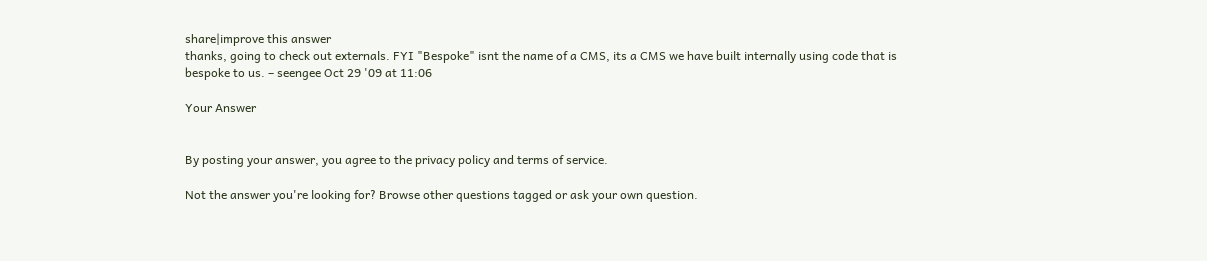share|improve this answer
thanks, going to check out externals. FYI "Bespoke" isnt the name of a CMS, its a CMS we have built internally using code that is bespoke to us. – seengee Oct 29 '09 at 11:06

Your Answer


By posting your answer, you agree to the privacy policy and terms of service.

Not the answer you're looking for? Browse other questions tagged or ask your own question.